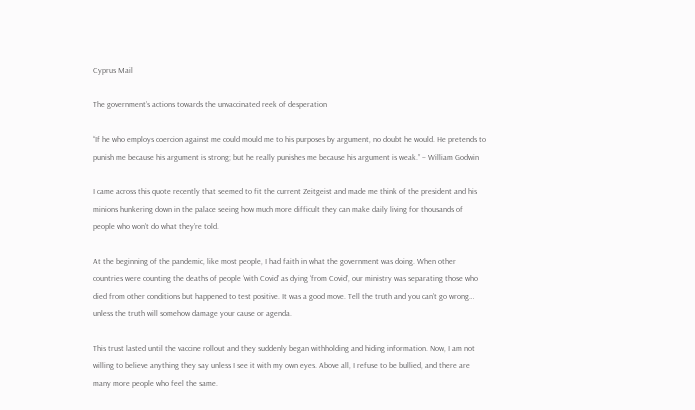Cyprus Mail

The government’s actions towards the unvaccinated reek of desperation

“If he who employs coercion against me could mould me to his purposes by argument, no doubt he would. He pretends to punish me because his argument is strong; but he really punishes me because his argument is weak.” – William Godwin

I came across this quote recently that seemed to fit the current Zeitgeist and made me think of the president and his minions hunkering down in the palace seeing how much more difficult they can make daily living for thousands of people who won’t do what they’re told.

At the beginning of the pandemic, like most people, I had faith in what the government was doing. When other countries were counting the deaths of people ‘with Covid’ as dying ‘from Covid’, our ministry was separating those who died from other conditions but happened to test positive. It was a good move. Tell the truth and you can’t go wrong… unless the truth will somehow damage your cause or agenda.

This trust lasted until the vaccine rollout and they suddenly began withholding and hiding information. Now, I am not willing to believe anything they say unless I see it with my own eyes. Above all, I refuse to be bullied, and there are many more people who feel the same.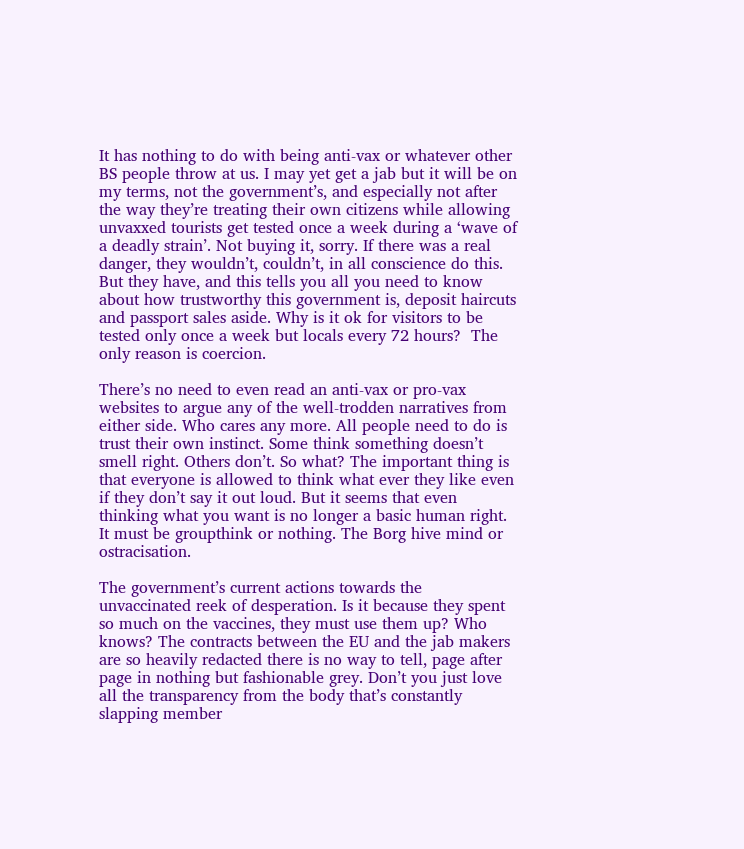It has nothing to do with being anti-vax or whatever other BS people throw at us. I may yet get a jab but it will be on my terms, not the government’s, and especially not after the way they’re treating their own citizens while allowing unvaxxed tourists get tested once a week during a ‘wave of a deadly strain’. Not buying it, sorry. If there was a real danger, they wouldn’t, couldn’t, in all conscience do this. But they have, and this tells you all you need to know about how trustworthy this government is, deposit haircuts and passport sales aside. Why is it ok for visitors to be tested only once a week but locals every 72 hours?  The only reason is coercion.

There’s no need to even read an anti-vax or pro-vax websites to argue any of the well-trodden narratives from either side. Who cares any more. All people need to do is trust their own instinct. Some think something doesn’t smell right. Others don’t. So what? The important thing is that everyone is allowed to think what ever they like even if they don’t say it out loud. But it seems that even thinking what you want is no longer a basic human right. It must be groupthink or nothing. The Borg hive mind or ostracisation.

The government’s current actions towards the unvaccinated reek of desperation. Is it because they spent so much on the vaccines, they must use them up? Who knows? The contracts between the EU and the jab makers are so heavily redacted there is no way to tell, page after page in nothing but fashionable grey. Don’t you just love all the transparency from the body that’s constantly slapping member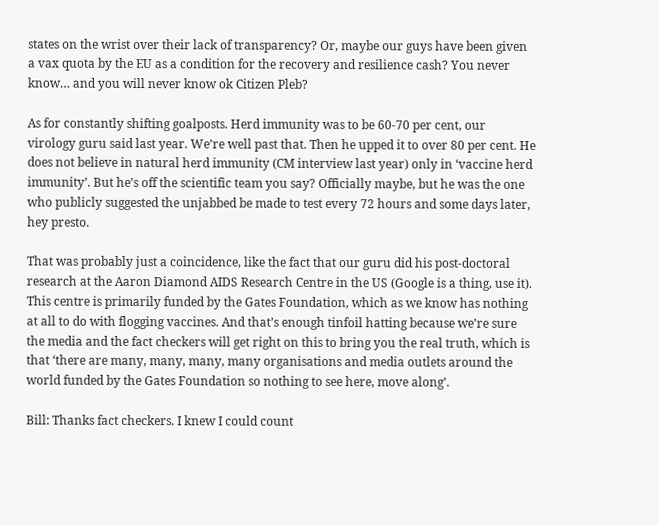states on the wrist over their lack of transparency? Or, maybe our guys have been given a vax quota by the EU as a condition for the recovery and resilience cash? You never know… and you will never know ok Citizen Pleb?

As for constantly shifting goalposts. Herd immunity was to be 60-70 per cent, our virology guru said last year. We’re well past that. Then he upped it to over 80 per cent. He does not believe in natural herd immunity (CM interview last year) only in ‘vaccine herd immunity’. But he’s off the scientific team you say? Officially maybe, but he was the one who publicly suggested the unjabbed be made to test every 72 hours and some days later, hey presto.

That was probably just a coincidence, like the fact that our guru did his post-doctoral research at the Aaron Diamond AIDS Research Centre in the US (Google is a thing, use it). This centre is primarily funded by the Gates Foundation, which as we know has nothing at all to do with flogging vaccines. And that’s enough tinfoil hatting because we’re sure the media and the fact checkers will get right on this to bring you the real truth, which is that ‘there are many, many, many, many organisations and media outlets around the world funded by the Gates Foundation so nothing to see here, move along’.

Bill: Thanks fact checkers. I knew I could count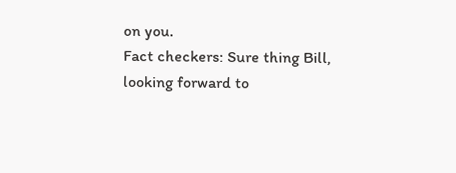on you.
Fact checkers: Sure thing Bill, looking forward to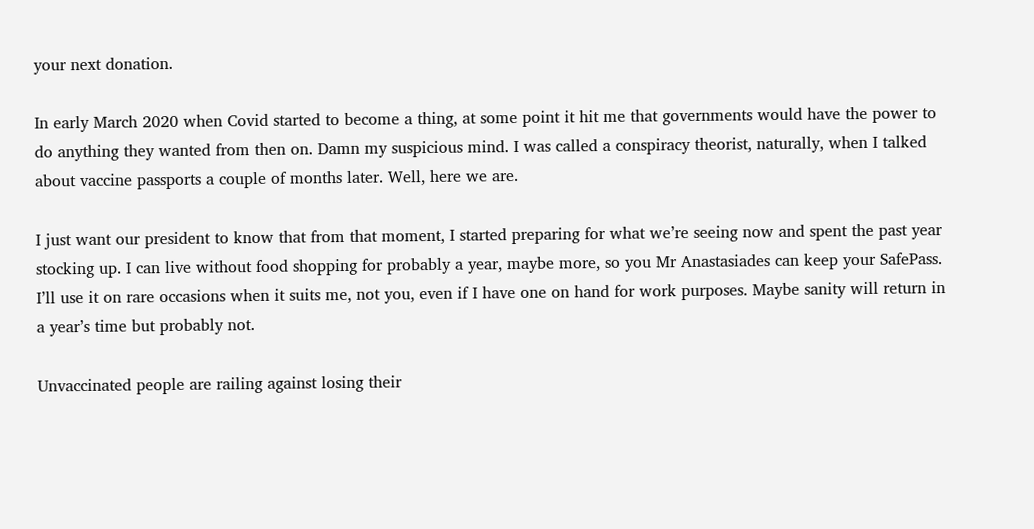your next donation.

In early March 2020 when Covid started to become a thing, at some point it hit me that governments would have the power to do anything they wanted from then on. Damn my suspicious mind. I was called a conspiracy theorist, naturally, when I talked about vaccine passports a couple of months later. Well, here we are.

I just want our president to know that from that moment, I started preparing for what we’re seeing now and spent the past year stocking up. I can live without food shopping for probably a year, maybe more, so you Mr Anastasiades can keep your SafePass. I’ll use it on rare occasions when it suits me, not you, even if I have one on hand for work purposes. Maybe sanity will return in a year’s time but probably not.

Unvaccinated people are railing against losing their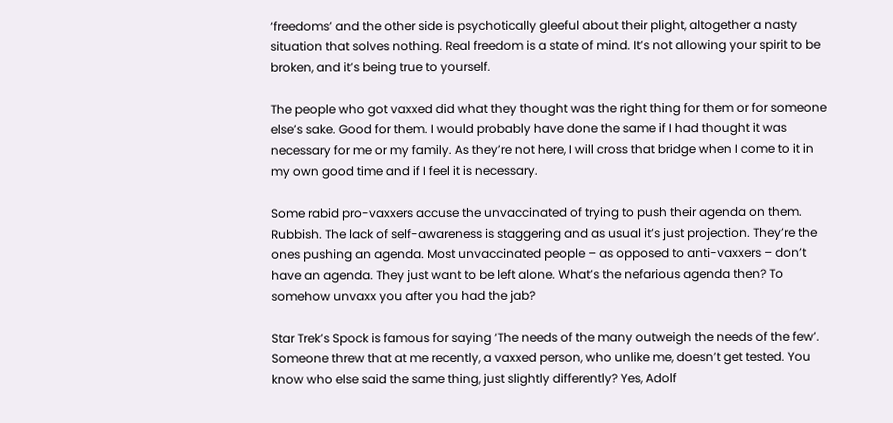‘freedoms’ and the other side is psychotically gleeful about their plight, altogether a nasty situation that solves nothing. Real freedom is a state of mind. It’s not allowing your spirit to be broken, and it’s being true to yourself.

The people who got vaxxed did what they thought was the right thing for them or for someone else’s sake. Good for them. I would probably have done the same if I had thought it was necessary for me or my family. As they’re not here, I will cross that bridge when I come to it in my own good time and if I feel it is necessary.

Some rabid pro-vaxxers accuse the unvaccinated of trying to push their agenda on them. Rubbish. The lack of self-awareness is staggering and as usual it’s just projection. They’re the ones pushing an agenda. Most unvaccinated people – as opposed to anti-vaxxers – don’t have an agenda. They just want to be left alone. What’s the nefarious agenda then? To somehow unvaxx you after you had the jab?

Star Trek’s Spock is famous for saying ‘The needs of the many outweigh the needs of the few’. Someone threw that at me recently, a vaxxed person, who unlike me, doesn’t get tested. You know who else said the same thing, just slightly differently? Yes, Adolf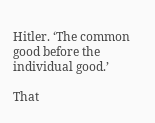Hitler. ‘The common good before the individual good.’

That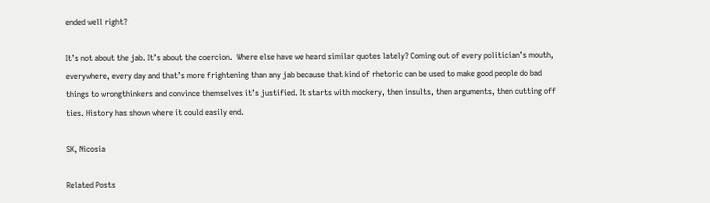ended well right?

It’s not about the jab. It’s about the coercion.  Where else have we heard similar quotes lately? Coming out of every politician’s mouth, everywhere, every day and that’s more frightening than any jab because that kind of rhetoric can be used to make good people do bad things to wrongthinkers and convince themselves it’s justified. It starts with mockery, then insults, then arguments, then cutting off ties. History has shown where it could easily end.

SK, Nicosia

Related Posts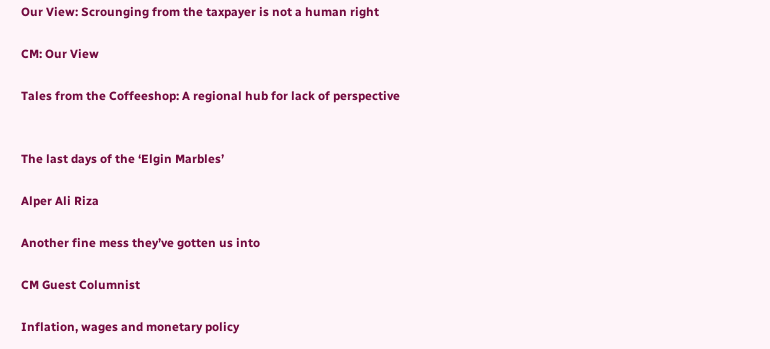Our View: Scrounging from the taxpayer is not a human right

CM: Our View

Tales from the Coffeeshop: A regional hub for lack of perspective


The last days of the ‘Elgin Marbles’

Alper Ali Riza

Another fine mess they’ve gotten us into

CM Guest Columnist

Inflation, wages and monetary policy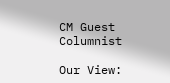CM Guest Columnist

Our View: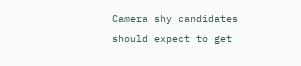Camera shy candidates should expect to get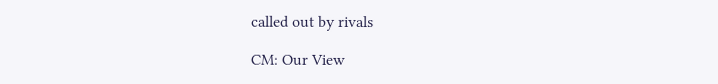called out by rivals

CM: Our View